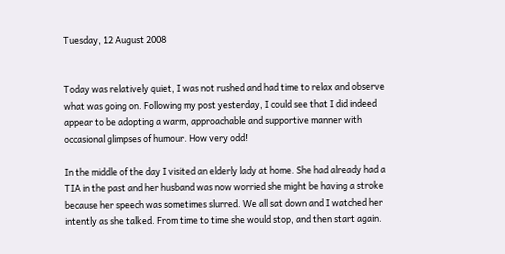Tuesday, 12 August 2008


Today was relatively quiet, I was not rushed and had time to relax and observe what was going on. Following my post yesterday, I could see that I did indeed appear to be adopting a warm, approachable and supportive manner with occasional glimpses of humour. How very odd!

In the middle of the day I visited an elderly lady at home. She had already had a TIA in the past and her husband was now worried she might be having a stroke because her speech was sometimes slurred. We all sat down and I watched her intently as she talked. From time to time she would stop, and then start again.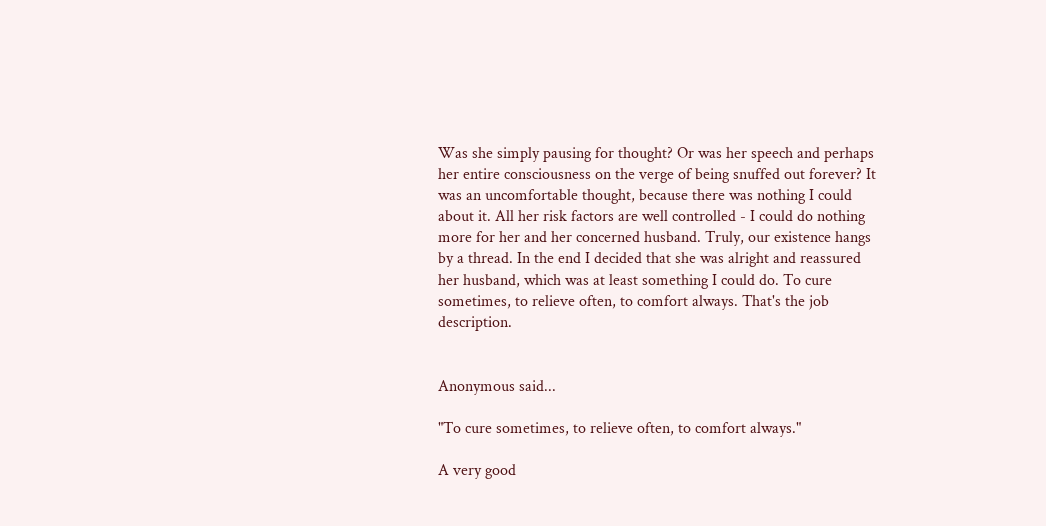Was she simply pausing for thought? Or was her speech and perhaps her entire consciousness on the verge of being snuffed out forever? It was an uncomfortable thought, because there was nothing I could about it. All her risk factors are well controlled - I could do nothing more for her and her concerned husband. Truly, our existence hangs by a thread. In the end I decided that she was alright and reassured her husband, which was at least something I could do. To cure sometimes, to relieve often, to comfort always. That's the job description.


Anonymous said...

"To cure sometimes, to relieve often, to comfort always."

A very good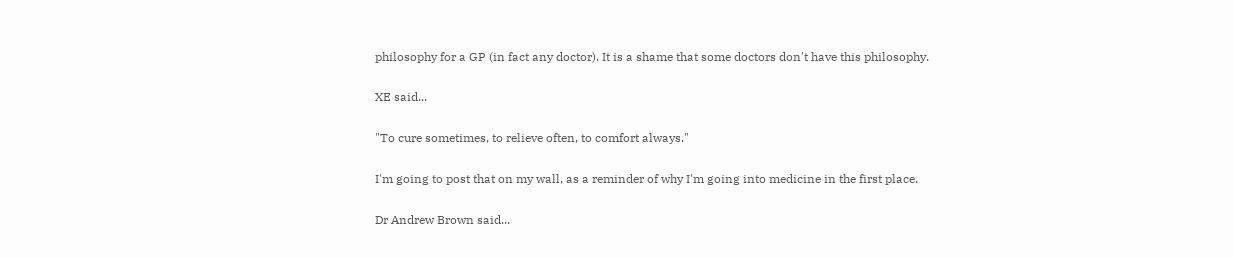philosophy for a GP (in fact any doctor). It is a shame that some doctors don't have this philosophy.

XE said...

"To cure sometimes, to relieve often, to comfort always."

I'm going to post that on my wall, as a reminder of why I'm going into medicine in the first place.

Dr Andrew Brown said...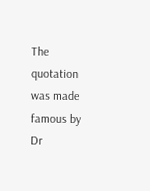The quotation was made famous by Dr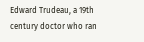Edward Trudeau, a 19th century doctor who ran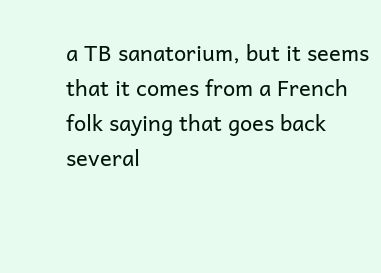a TB sanatorium, but it seems that it comes from a French folk saying that goes back several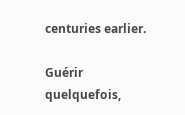centuries earlier.

Guérir quelquefois,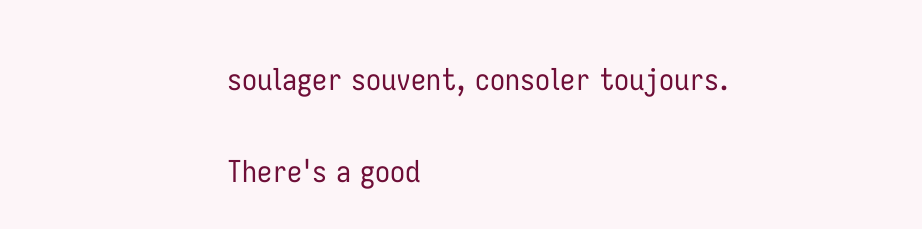soulager souvent, consoler toujours.

There's a good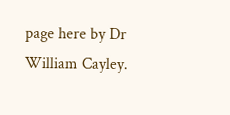page here by Dr William Cayley.